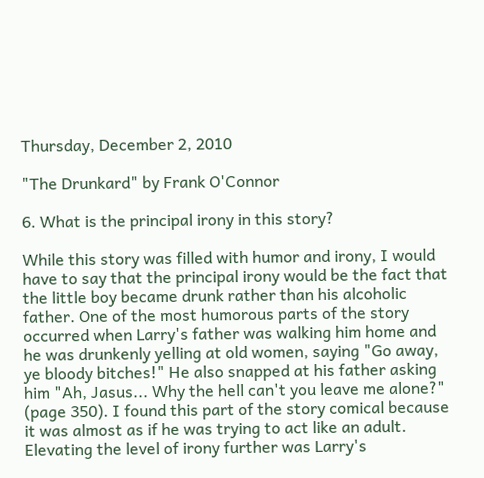Thursday, December 2, 2010

"The Drunkard" by Frank O'Connor

6. What is the principal irony in this story?

While this story was filled with humor and irony, I would have to say that the principal irony would be the fact that the little boy became drunk rather than his alcoholic father. One of the most humorous parts of the story occurred when Larry's father was walking him home and he was drunkenly yelling at old women, saying "Go away, ye bloody bitches!" He also snapped at his father asking him "Ah, Jasus... Why the hell can't you leave me alone?" (page 350). I found this part of the story comical because it was almost as if he was trying to act like an adult. Elevating the level of irony further was Larry's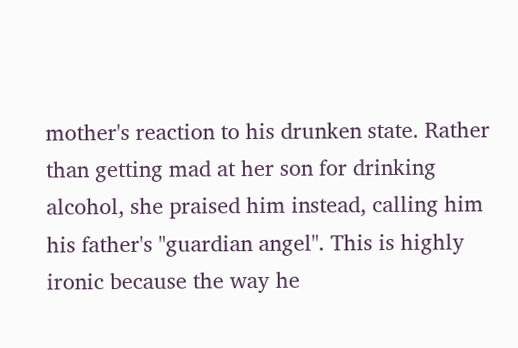mother's reaction to his drunken state. Rather than getting mad at her son for drinking alcohol, she praised him instead, calling him his father's "guardian angel". This is highly ironic because the way he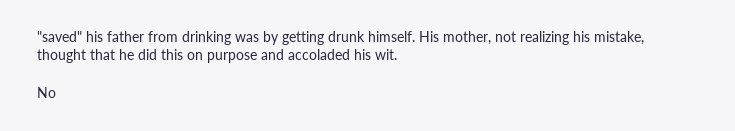"saved" his father from drinking was by getting drunk himself. His mother, not realizing his mistake, thought that he did this on purpose and accoladed his wit.

No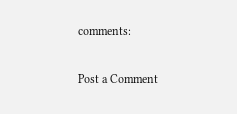comments:

Post a Comment